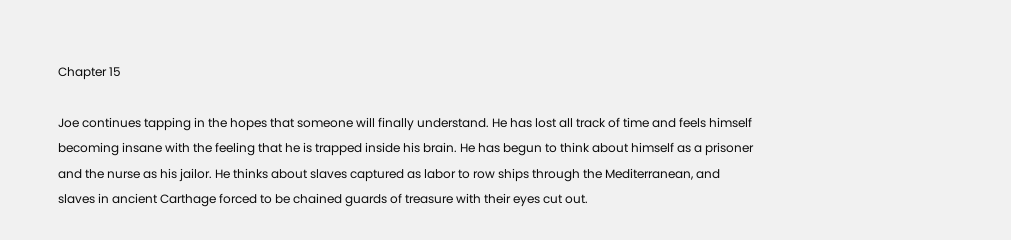Chapter 15

Joe continues tapping in the hopes that someone will finally understand. He has lost all track of time and feels himself becoming insane with the feeling that he is trapped inside his brain. He has begun to think about himself as a prisoner and the nurse as his jailor. He thinks about slaves captured as labor to row ships through the Mediterranean, and slaves in ancient Carthage forced to be chained guards of treasure with their eyes cut out.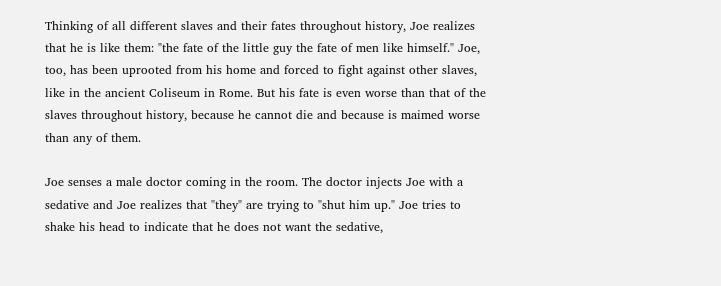Thinking of all different slaves and their fates throughout history, Joe realizes that he is like them: "the fate of the little guy the fate of men like himself." Joe, too, has been uprooted from his home and forced to fight against other slaves, like in the ancient Coliseum in Rome. But his fate is even worse than that of the slaves throughout history, because he cannot die and because is maimed worse than any of them.

Joe senses a male doctor coming in the room. The doctor injects Joe with a sedative and Joe realizes that "they" are trying to "shut him up." Joe tries to shake his head to indicate that he does not want the sedative,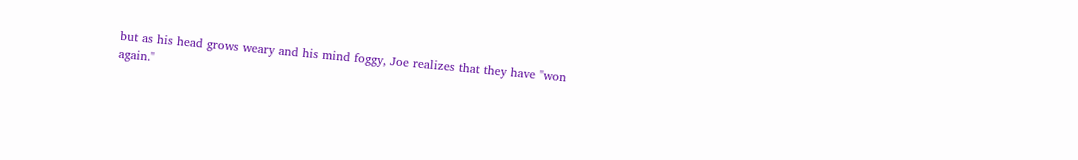but as his head grows weary and his mind foggy, Joe realizes that they have "won again."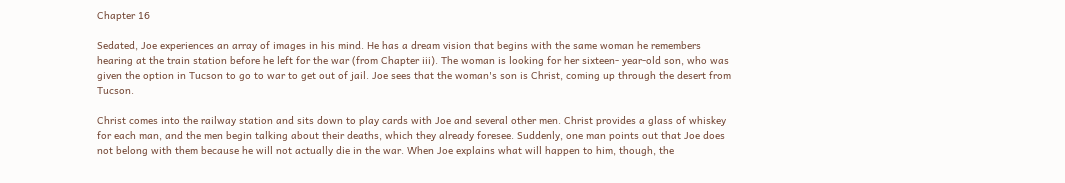Chapter 16

Sedated, Joe experiences an array of images in his mind. He has a dream vision that begins with the same woman he remembers hearing at the train station before he left for the war (from Chapter iii). The woman is looking for her sixteen- year-old son, who was given the option in Tucson to go to war to get out of jail. Joe sees that the woman's son is Christ, coming up through the desert from Tucson.

Christ comes into the railway station and sits down to play cards with Joe and several other men. Christ provides a glass of whiskey for each man, and the men begin talking about their deaths, which they already foresee. Suddenly, one man points out that Joe does not belong with them because he will not actually die in the war. When Joe explains what will happen to him, though, the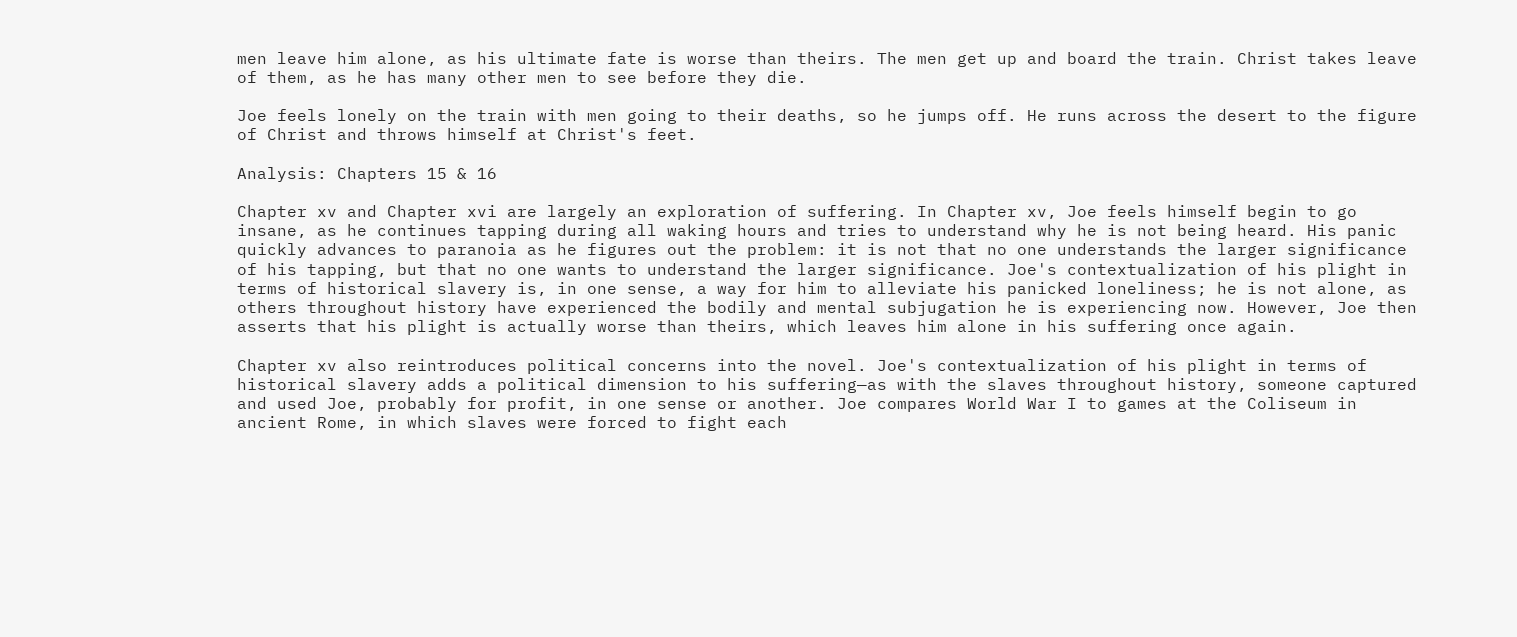men leave him alone, as his ultimate fate is worse than theirs. The men get up and board the train. Christ takes leave of them, as he has many other men to see before they die.

Joe feels lonely on the train with men going to their deaths, so he jumps off. He runs across the desert to the figure of Christ and throws himself at Christ's feet.

Analysis: Chapters 15 & 16

Chapter xv and Chapter xvi are largely an exploration of suffering. In Chapter xv, Joe feels himself begin to go insane, as he continues tapping during all waking hours and tries to understand why he is not being heard. His panic quickly advances to paranoia as he figures out the problem: it is not that no one understands the larger significance of his tapping, but that no one wants to understand the larger significance. Joe's contextualization of his plight in terms of historical slavery is, in one sense, a way for him to alleviate his panicked loneliness; he is not alone, as others throughout history have experienced the bodily and mental subjugation he is experiencing now. However, Joe then asserts that his plight is actually worse than theirs, which leaves him alone in his suffering once again.

Chapter xv also reintroduces political concerns into the novel. Joe's contextualization of his plight in terms of historical slavery adds a political dimension to his suffering—as with the slaves throughout history, someone captured and used Joe, probably for profit, in one sense or another. Joe compares World War I to games at the Coliseum in ancient Rome, in which slaves were forced to fight each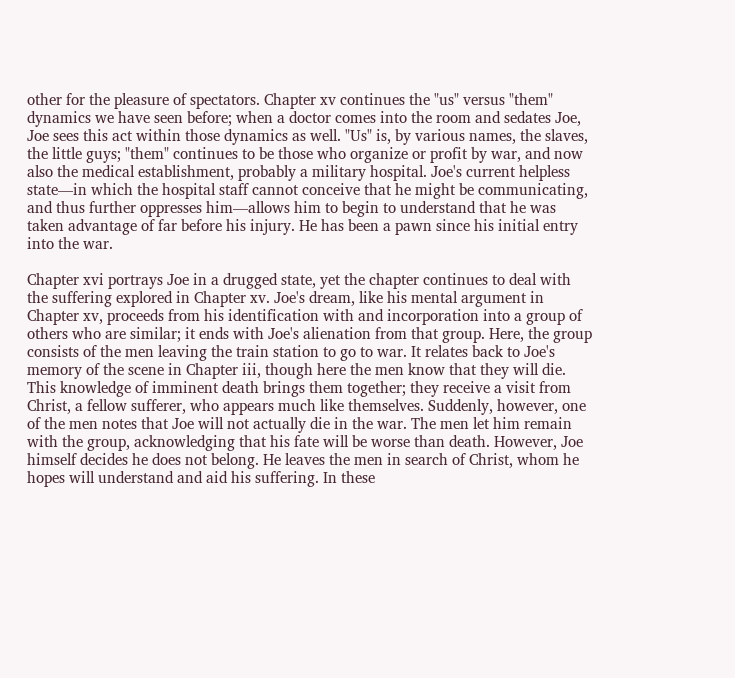other for the pleasure of spectators. Chapter xv continues the "us" versus "them" dynamics we have seen before; when a doctor comes into the room and sedates Joe, Joe sees this act within those dynamics as well. "Us" is, by various names, the slaves, the little guys; "them" continues to be those who organize or profit by war, and now also the medical establishment, probably a military hospital. Joe's current helpless state—in which the hospital staff cannot conceive that he might be communicating, and thus further oppresses him—allows him to begin to understand that he was taken advantage of far before his injury. He has been a pawn since his initial entry into the war.

Chapter xvi portrays Joe in a drugged state, yet the chapter continues to deal with the suffering explored in Chapter xv. Joe's dream, like his mental argument in Chapter xv, proceeds from his identification with and incorporation into a group of others who are similar; it ends with Joe's alienation from that group. Here, the group consists of the men leaving the train station to go to war. It relates back to Joe's memory of the scene in Chapter iii, though here the men know that they will die. This knowledge of imminent death brings them together; they receive a visit from Christ, a fellow sufferer, who appears much like themselves. Suddenly, however, one of the men notes that Joe will not actually die in the war. The men let him remain with the group, acknowledging that his fate will be worse than death. However, Joe himself decides he does not belong. He leaves the men in search of Christ, whom he hopes will understand and aid his suffering. In these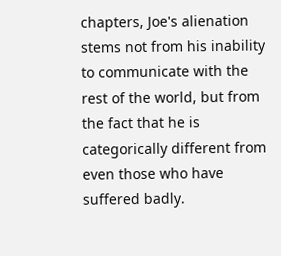chapters, Joe's alienation stems not from his inability to communicate with the rest of the world, but from the fact that he is categorically different from even those who have suffered badly.